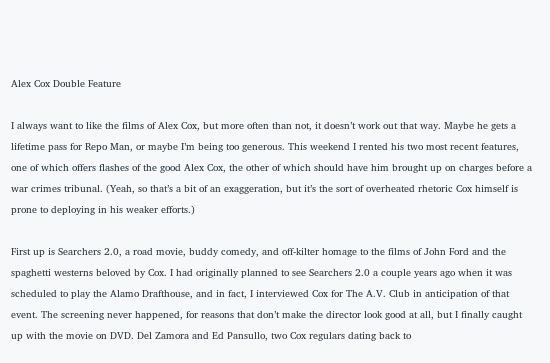Alex Cox Double Feature

I always want to like the films of Alex Cox, but more often than not, it doesn’t work out that way. Maybe he gets a lifetime pass for Repo Man, or maybe I’m being too generous. This weekend I rented his two most recent features, one of which offers flashes of the good Alex Cox, the other of which should have him brought up on charges before a war crimes tribunal. (Yeah, so that’s a bit of an exaggeration, but it’s the sort of overheated rhetoric Cox himself is prone to deploying in his weaker efforts.)

First up is Searchers 2.0, a road movie, buddy comedy, and off-kilter homage to the films of John Ford and the spaghetti westerns beloved by Cox. I had originally planned to see Searchers 2.0 a couple years ago when it was scheduled to play the Alamo Drafthouse, and in fact, I interviewed Cox for The A.V. Club in anticipation of that event. The screening never happened, for reasons that don’t make the director look good at all, but I finally caught up with the movie on DVD. Del Zamora and Ed Pansullo, two Cox regulars dating back to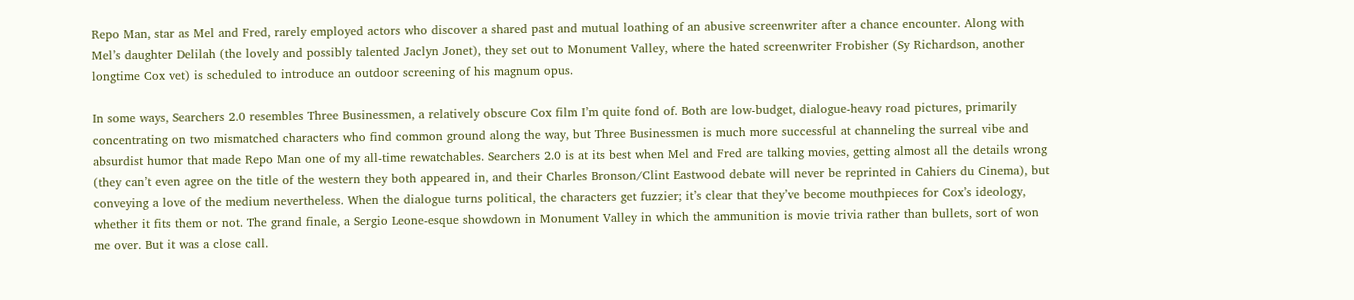Repo Man, star as Mel and Fred, rarely employed actors who discover a shared past and mutual loathing of an abusive screenwriter after a chance encounter. Along with Mel’s daughter Delilah (the lovely and possibly talented Jaclyn Jonet), they set out to Monument Valley, where the hated screenwriter Frobisher (Sy Richardson, another longtime Cox vet) is scheduled to introduce an outdoor screening of his magnum opus.

In some ways, Searchers 2.0 resembles Three Businessmen, a relatively obscure Cox film I’m quite fond of. Both are low-budget, dialogue-heavy road pictures, primarily concentrating on two mismatched characters who find common ground along the way, but Three Businessmen is much more successful at channeling the surreal vibe and absurdist humor that made Repo Man one of my all-time rewatchables. Searchers 2.0 is at its best when Mel and Fred are talking movies, getting almost all the details wrong (they can’t even agree on the title of the western they both appeared in, and their Charles Bronson/Clint Eastwood debate will never be reprinted in Cahiers du Cinema), but conveying a love of the medium nevertheless. When the dialogue turns political, the characters get fuzzier; it’s clear that they’ve become mouthpieces for Cox’s ideology, whether it fits them or not. The grand finale, a Sergio Leone-esque showdown in Monument Valley in which the ammunition is movie trivia rather than bullets, sort of won me over. But it was a close call.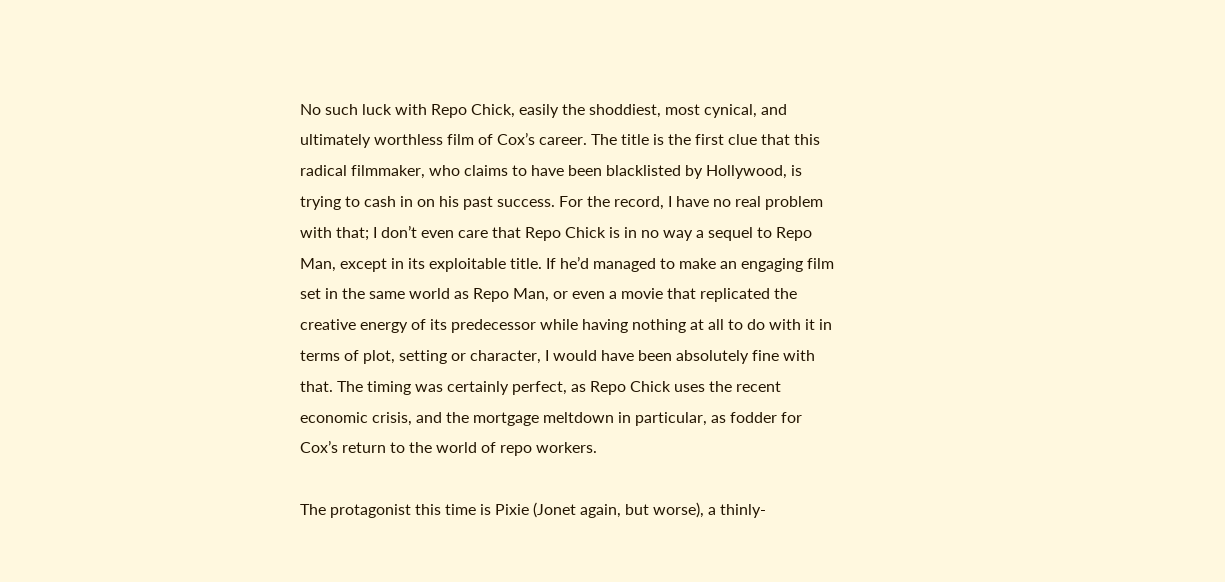No such luck with Repo Chick, easily the shoddiest, most cynical, and ultimately worthless film of Cox’s career. The title is the first clue that this radical filmmaker, who claims to have been blacklisted by Hollywood, is trying to cash in on his past success. For the record, I have no real problem with that; I don’t even care that Repo Chick is in no way a sequel to Repo Man, except in its exploitable title. If he’d managed to make an engaging film set in the same world as Repo Man, or even a movie that replicated the creative energy of its predecessor while having nothing at all to do with it in terms of plot, setting or character, I would have been absolutely fine with that. The timing was certainly perfect, as Repo Chick uses the recent economic crisis, and the mortgage meltdown in particular, as fodder for Cox’s return to the world of repo workers.

The protagonist this time is Pixie (Jonet again, but worse), a thinly-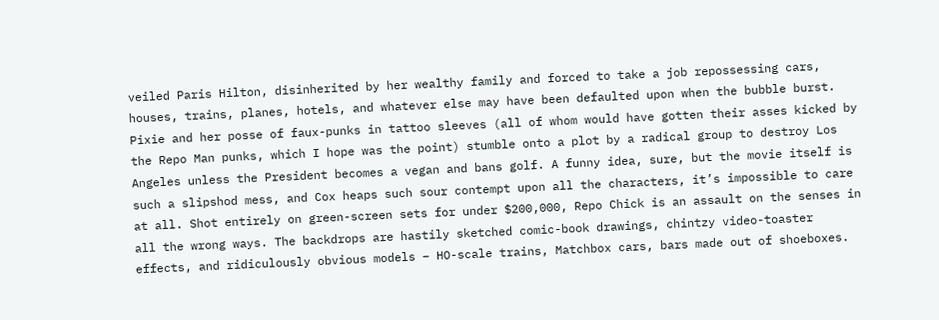veiled Paris Hilton, disinherited by her wealthy family and forced to take a job repossessing cars, houses, trains, planes, hotels, and whatever else may have been defaulted upon when the bubble burst. Pixie and her posse of faux-punks in tattoo sleeves (all of whom would have gotten their asses kicked by the Repo Man punks, which I hope was the point) stumble onto a plot by a radical group to destroy Los Angeles unless the President becomes a vegan and bans golf. A funny idea, sure, but the movie itself is such a slipshod mess, and Cox heaps such sour contempt upon all the characters, it’s impossible to care at all. Shot entirely on green-screen sets for under $200,000, Repo Chick is an assault on the senses in all the wrong ways. The backdrops are hastily sketched comic-book drawings, chintzy video-toaster effects, and ridiculously obvious models – HO-scale trains, Matchbox cars, bars made out of shoeboxes.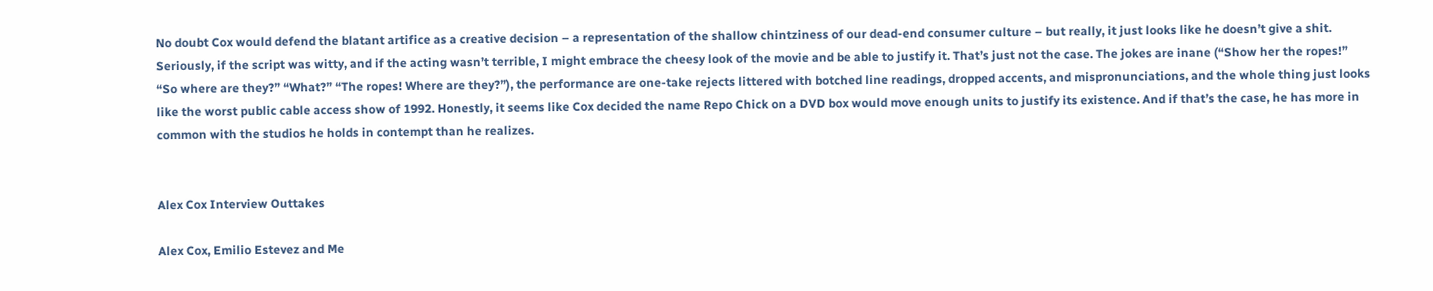No doubt Cox would defend the blatant artifice as a creative decision – a representation of the shallow chintziness of our dead-end consumer culture – but really, it just looks like he doesn’t give a shit. Seriously, if the script was witty, and if the acting wasn’t terrible, I might embrace the cheesy look of the movie and be able to justify it. That’s just not the case. The jokes are inane (“Show her the ropes!” “So where are they?” “What?” “The ropes! Where are they?”), the performance are one-take rejects littered with botched line readings, dropped accents, and mispronunciations, and the whole thing just looks like the worst public cable access show of 1992. Honestly, it seems like Cox decided the name Repo Chick on a DVD box would move enough units to justify its existence. And if that’s the case, he has more in common with the studios he holds in contempt than he realizes.


Alex Cox Interview Outtakes

Alex Cox, Emilio Estevez and Me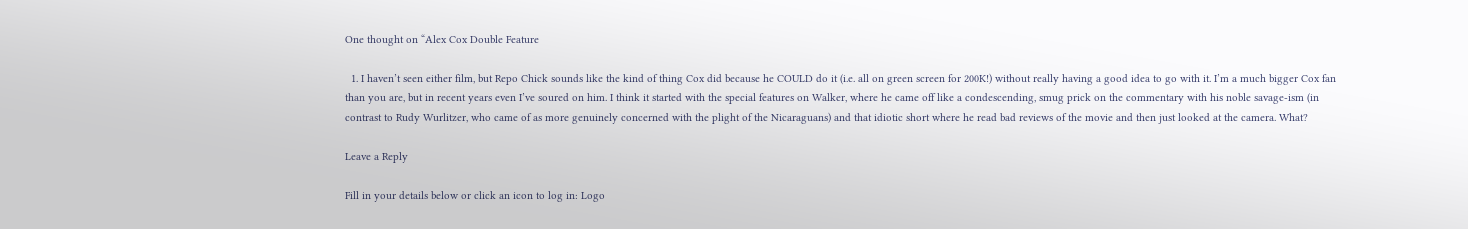One thought on “Alex Cox Double Feature

  1. I haven’t seen either film, but Repo Chick sounds like the kind of thing Cox did because he COULD do it (i.e. all on green screen for 200K!) without really having a good idea to go with it. I’m a much bigger Cox fan than you are, but in recent years even I’ve soured on him. I think it started with the special features on Walker, where he came off like a condescending, smug prick on the commentary with his noble savage-ism (in contrast to Rudy Wurlitzer, who came of as more genuinely concerned with the plight of the Nicaraguans) and that idiotic short where he read bad reviews of the movie and then just looked at the camera. What?

Leave a Reply

Fill in your details below or click an icon to log in: Logo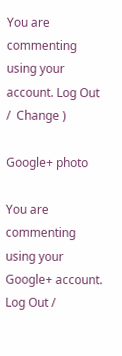You are commenting using your account. Log Out /  Change )

Google+ photo

You are commenting using your Google+ account. Log Out /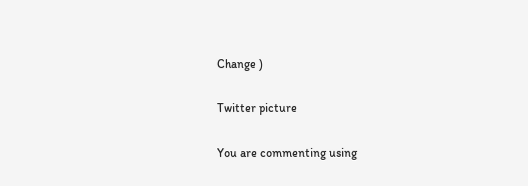Change )

Twitter picture

You are commenting using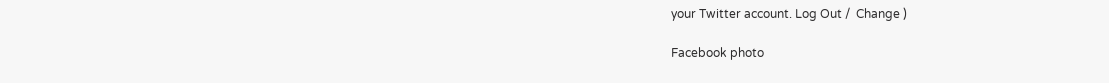your Twitter account. Log Out /  Change )

Facebook photo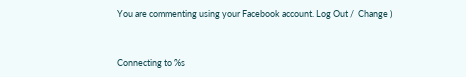You are commenting using your Facebook account. Log Out /  Change )


Connecting to %s